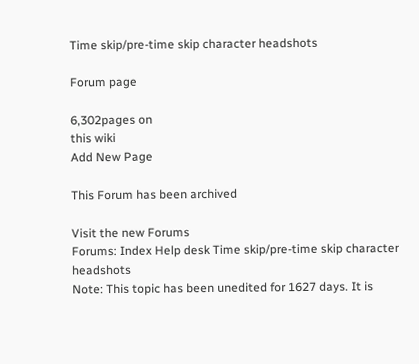Time skip/pre-time skip character headshots

Forum page

6,302pages on
this wiki
Add New Page

This Forum has been archived

Visit the new Forums
Forums: Index Help desk Time skip/pre-time skip character headshots
Note: This topic has been unedited for 1627 days. It is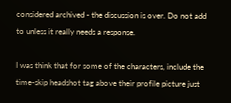considered archived - the discussion is over. Do not add to unless it really needs a response.

I was think that for some of the characters, include the time-skip headshot tag above their profile picture just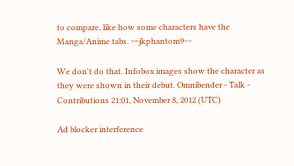to compare, like how some characters have the Manga/Anime tabs. ~~jkphantom9~~

We don't do that. Infobox images show the character as they were shown in their debut. Omnibender - Talk - Contributions 21:01, November 8, 2012 (UTC)

Ad blocker interference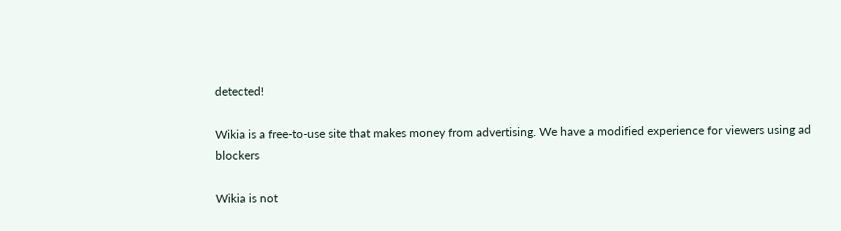detected!

Wikia is a free-to-use site that makes money from advertising. We have a modified experience for viewers using ad blockers

Wikia is not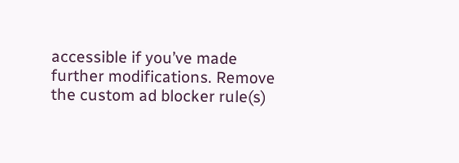accessible if you’ve made further modifications. Remove the custom ad blocker rule(s)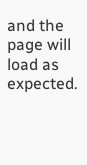and the page will load as expected.